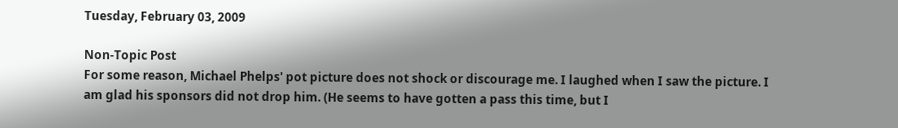Tuesday, February 03, 2009

Non-Topic Post
For some reason, Michael Phelps' pot picture does not shock or discourage me. I laughed when I saw the picture. I am glad his sponsors did not drop him. (He seems to have gotten a pass this time, but I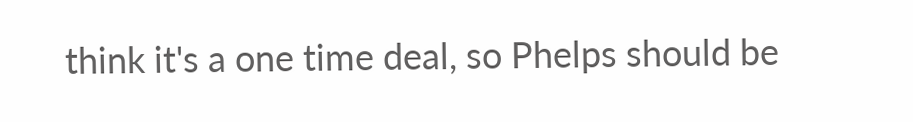think it's a one time deal, so Phelps should be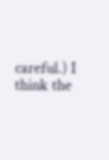careful.) I think the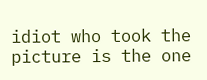idiot who took the picture is the one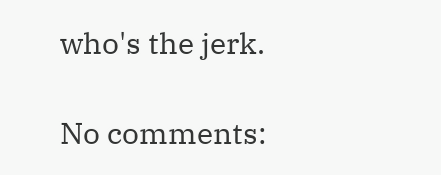who's the jerk.

No comments: